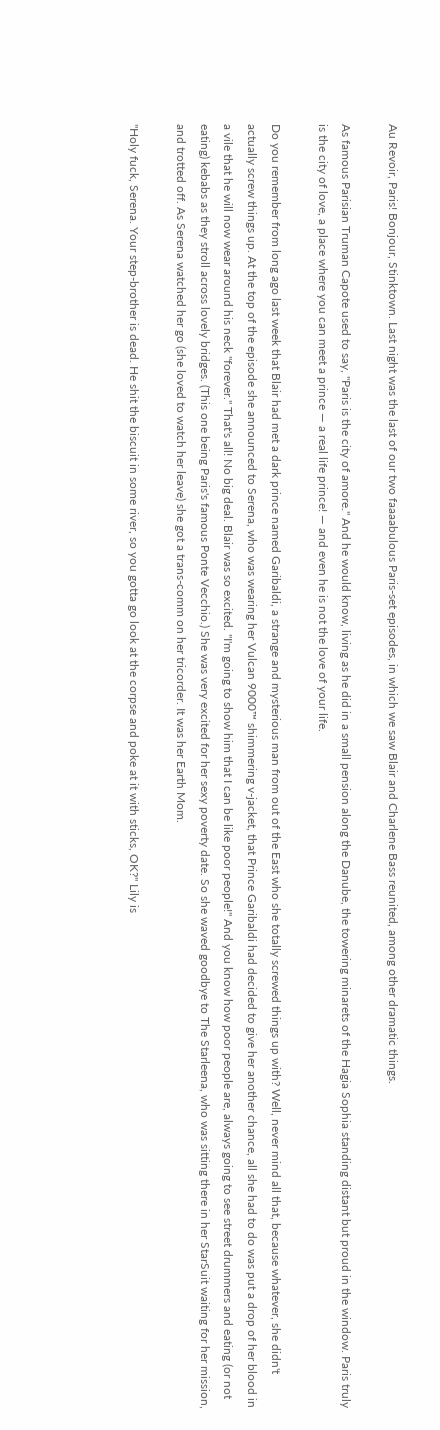Au Revoir, Paris! Bonjour, Stinktown. Last night was the last of our two faaaabulous Paris-set episodes, in which we saw Blair and Charlene Bass reunited, among other dramatic things.

As famous Parisian Truman Capote used to say, "Paris is the city of amore." And he would know, living as he did in a small pension along the Danube, the towering minarets of the Hagia Sophia standing distant but proud in the window. Paris truly is the city of love, a place where you can meet a prince — a real life prince! — and even he is not the love of your life.

Do you remember from long ago last week that Blair had met a dark prince named Garibaldi, a strange and mysterious man from out of the East who she totally screwed things up with? Well, never mind all that, because whatever, she didn't actually screw things up. At the top of the episode she announced to Serena, who was wearing her Vulcan 9000™ shimmering v-jacket, that Prince Garibaldi had decided to give her another chance, all she had to do was put a drop of her blood in a vile that he will now wear around his neck "forever." That's all! No big deal. Blair was so excited. "I'm going to show him that I can be like poor people!" And you know how poor people are, always going to see street drummers and eating (or not eating) kebabs as they stroll across lovely bridges. (This one being Paris's famous Ponte Vecchio.) She was very excited for her sexy poverty date. So she waved goodbye to The Starleena, who was sitting there in her StarSuit waiting for her mission, and trotted off. As Serena watched her go (she loved to watch her leave) she got a trans-comm on her tricorder. It was her Earth Mom.

"Holy fuck, Serena. Your step-brother is dead. He shit the biscuit in some river, so you gotta go look at the corpse and poke at it with sticks, OK?" Lily is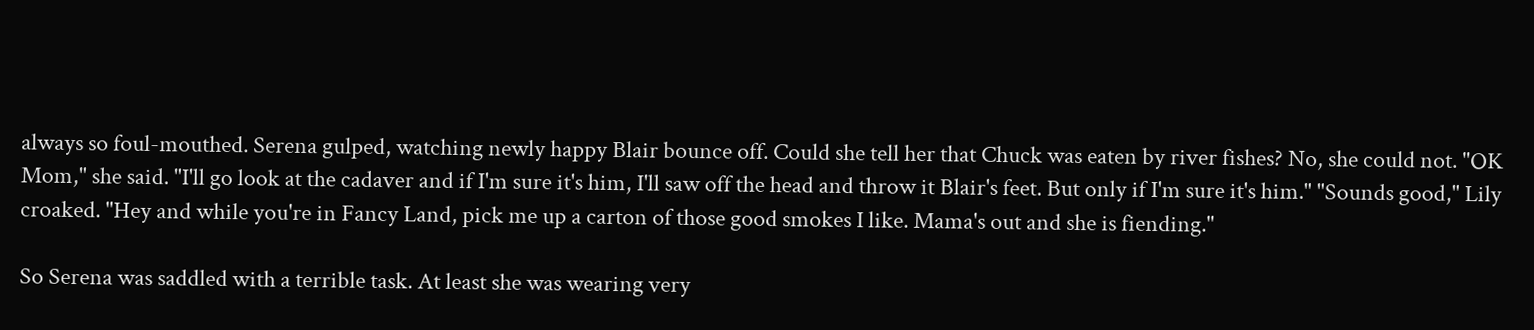always so foul-mouthed. Serena gulped, watching newly happy Blair bounce off. Could she tell her that Chuck was eaten by river fishes? No, she could not. "OK Mom," she said. "I'll go look at the cadaver and if I'm sure it's him, I'll saw off the head and throw it Blair's feet. But only if I'm sure it's him." "Sounds good," Lily croaked. "Hey and while you're in Fancy Land, pick me up a carton of those good smokes I like. Mama's out and she is fiending."

So Serena was saddled with a terrible task. At least she was wearing very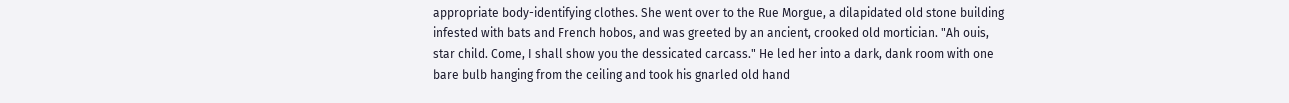appropriate body-identifying clothes. She went over to the Rue Morgue, a dilapidated old stone building infested with bats and French hobos, and was greeted by an ancient, crooked old mortician. "Ah ouis, star child. Come, I shall show you the dessicated carcass." He led her into a dark, dank room with one bare bulb hanging from the ceiling and took his gnarled old hand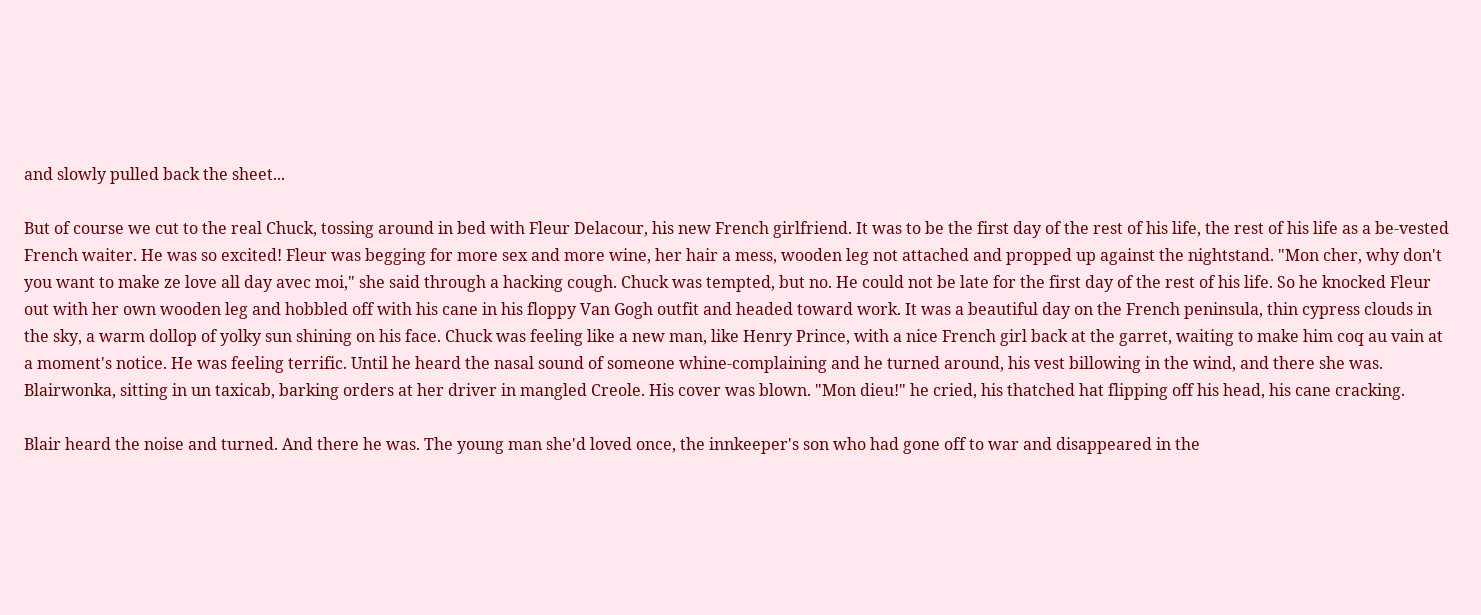and slowly pulled back the sheet...

But of course we cut to the real Chuck, tossing around in bed with Fleur Delacour, his new French girlfriend. It was to be the first day of the rest of his life, the rest of his life as a be-vested French waiter. He was so excited! Fleur was begging for more sex and more wine, her hair a mess, wooden leg not attached and propped up against the nightstand. "Mon cher, why don't you want to make ze love all day avec moi," she said through a hacking cough. Chuck was tempted, but no. He could not be late for the first day of the rest of his life. So he knocked Fleur out with her own wooden leg and hobbled off with his cane in his floppy Van Gogh outfit and headed toward work. It was a beautiful day on the French peninsula, thin cypress clouds in the sky, a warm dollop of yolky sun shining on his face. Chuck was feeling like a new man, like Henry Prince, with a nice French girl back at the garret, waiting to make him coq au vain at a moment's notice. He was feeling terrific. Until he heard the nasal sound of someone whine-complaining and he turned around, his vest billowing in the wind, and there she was. Blairwonka, sitting in un taxicab, barking orders at her driver in mangled Creole. His cover was blown. "Mon dieu!" he cried, his thatched hat flipping off his head, his cane cracking.

Blair heard the noise and turned. And there he was. The young man she'd loved once, the innkeeper's son who had gone off to war and disappeared in the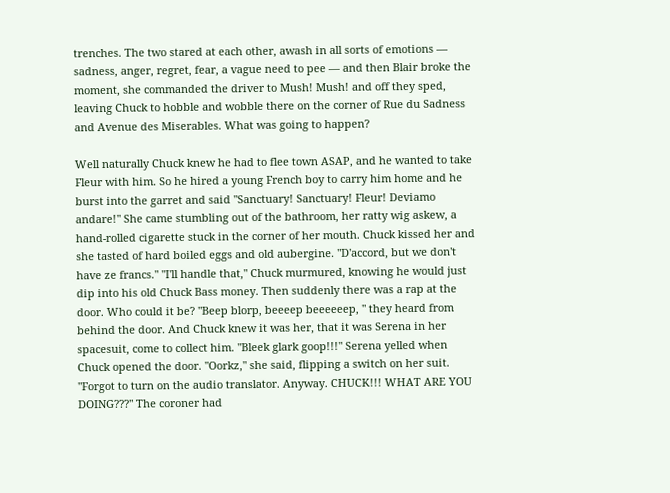trenches. The two stared at each other, awash in all sorts of emotions — sadness, anger, regret, fear, a vague need to pee — and then Blair broke the moment, she commanded the driver to Mush! Mush! and off they sped, leaving Chuck to hobble and wobble there on the corner of Rue du Sadness and Avenue des Miserables. What was going to happen?

Well naturally Chuck knew he had to flee town ASAP, and he wanted to take Fleur with him. So he hired a young French boy to carry him home and he burst into the garret and said "Sanctuary! Sanctuary! Fleur! Deviamo andare!" She came stumbling out of the bathroom, her ratty wig askew, a hand-rolled cigarette stuck in the corner of her mouth. Chuck kissed her and she tasted of hard boiled eggs and old aubergine. "D'accord, but we don't have ze francs." "I'll handle that," Chuck murmured, knowing he would just dip into his old Chuck Bass money. Then suddenly there was a rap at the door. Who could it be? "Beep blorp, beeeep beeeeeep, " they heard from behind the door. And Chuck knew it was her, that it was Serena in her spacesuit, come to collect him. "Bleek glark goop!!!" Serena yelled when Chuck opened the door. "Oorkz," she said, flipping a switch on her suit. "Forgot to turn on the audio translator. Anyway. CHUCK!!! WHAT ARE YOU DOING???" The coroner had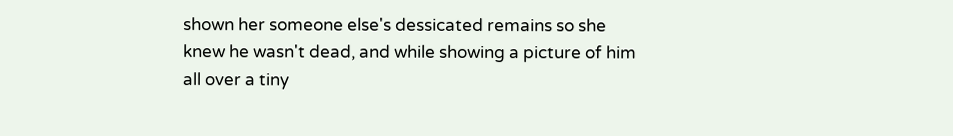shown her someone else's dessicated remains so she knew he wasn't dead, and while showing a picture of him all over a tiny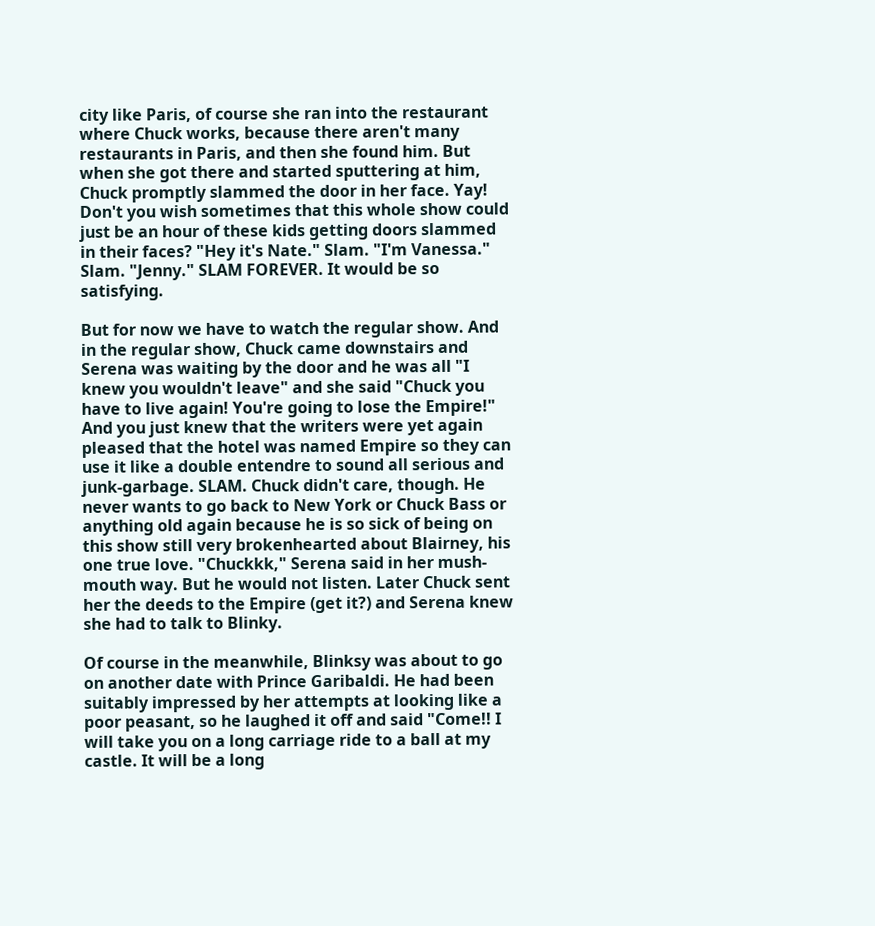city like Paris, of course she ran into the restaurant where Chuck works, because there aren't many restaurants in Paris, and then she found him. But when she got there and started sputtering at him, Chuck promptly slammed the door in her face. Yay! Don't you wish sometimes that this whole show could just be an hour of these kids getting doors slammed in their faces? "Hey it's Nate." Slam. "I'm Vanessa." Slam. "Jenny." SLAM FOREVER. It would be so satisfying.

But for now we have to watch the regular show. And in the regular show, Chuck came downstairs and Serena was waiting by the door and he was all "I knew you wouldn't leave" and she said "Chuck you have to live again! You're going to lose the Empire!" And you just knew that the writers were yet again pleased that the hotel was named Empire so they can use it like a double entendre to sound all serious and junk-garbage. SLAM. Chuck didn't care, though. He never wants to go back to New York or Chuck Bass or anything old again because he is so sick of being on this show still very brokenhearted about Blairney, his one true love. "Chuckkk," Serena said in her mush-mouth way. But he would not listen. Later Chuck sent her the deeds to the Empire (get it?) and Serena knew she had to talk to Blinky.

Of course in the meanwhile, Blinksy was about to go on another date with Prince Garibaldi. He had been suitably impressed by her attempts at looking like a poor peasant, so he laughed it off and said "Come!! I will take you on a long carriage ride to a ball at my castle. It will be a long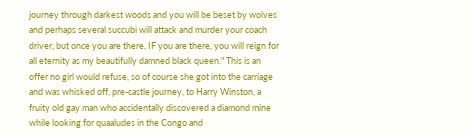journey through darkest woods and you will be beset by wolves and perhaps several succubi will attack and murder your coach driver, but once you are there, IF you are there, you will reign for all eternity as my beautifully damned black queen." This is an offer no girl would refuse, so of course she got into the carriage and was whisked off, pre-castle journey, to Harry Winston, a fruity old gay man who accidentally discovered a diamond mine while looking for quaaludes in the Congo and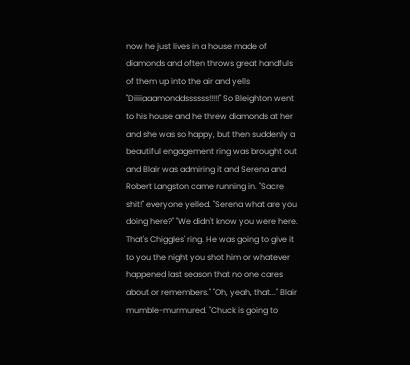now he just lives in a house made of diamonds and often throws great handfuls of them up into the air and yells "Diiiiaaamonddssssss!!!!!" So Bleighton went to his house and he threw diamonds at her and she was so happy, but then suddenly a beautiful engagement ring was brought out and Blair was admiring it and Serena and Robert Langston came running in. "Sacre shit!" everyone yelled. "Serena what are you doing here?" "We didn't know you were here. That's Chiggles' ring. He was going to give it to you the night you shot him or whatever happened last season that no one cares about or remembers." "Oh, yeah, that..." Blair mumble-murmured. "Chuck is going to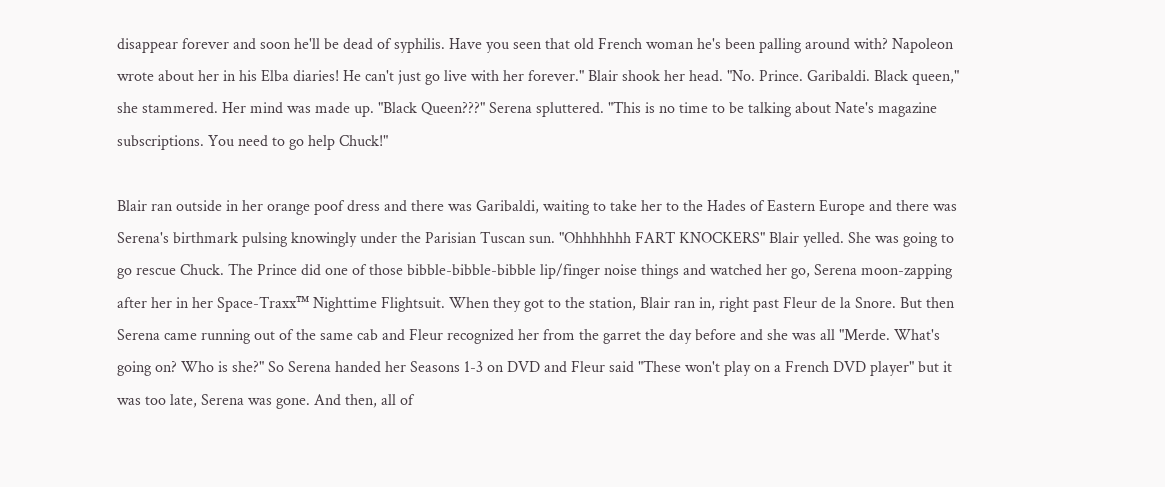disappear forever and soon he'll be dead of syphilis. Have you seen that old French woman he's been palling around with? Napoleon wrote about her in his Elba diaries! He can't just go live with her forever." Blair shook her head. "No. Prince. Garibaldi. Black queen," she stammered. Her mind was made up. "Black Queen???" Serena spluttered. "This is no time to be talking about Nate's magazine subscriptions. You need to go help Chuck!"

Blair ran outside in her orange poof dress and there was Garibaldi, waiting to take her to the Hades of Eastern Europe and there was Serena's birthmark pulsing knowingly under the Parisian Tuscan sun. "Ohhhhhhh FART KNOCKERS" Blair yelled. She was going to go rescue Chuck. The Prince did one of those bibble-bibble-bibble lip/finger noise things and watched her go, Serena moon-zapping after her in her Space-Traxx™ Nighttime Flightsuit. When they got to the station, Blair ran in, right past Fleur de la Snore. But then Serena came running out of the same cab and Fleur recognized her from the garret the day before and she was all "Merde. What's going on? Who is she?" So Serena handed her Seasons 1-3 on DVD and Fleur said "These won't play on a French DVD player" but it was too late, Serena was gone. And then, all of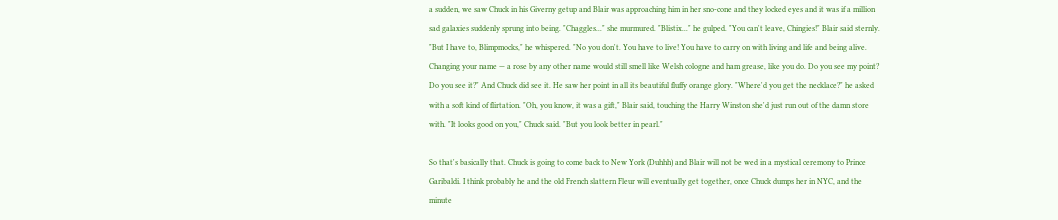a sudden, we saw Chuck in his Giverny getup and Blair was approaching him in her sno-cone and they locked eyes and it was if a million sad galaxies suddenly sprung into being. "Chaggles..." she murmured. "Blistix..." he gulped. "You can't leave, Chingies!" Blair said sternly. "But I have to, Blimpmocks," he whispered. "No you don't. You have to live! You have to carry on with living and life and being alive. Changing your name — a rose by any other name would still smell like Welsh cologne and ham grease, like you do. Do you see my point? Do you see it?" And Chuck did see it. He saw her point in all its beautiful fluffy orange glory. "Where'd you get the necklace?" he asked with a soft kind of flirtation. "Oh, you know, it was a gift," Blair said, touching the Harry Winston she'd just run out of the damn store with. "It looks good on you," Chuck said. "But you look better in pearl."

So that's basically that. Chuck is going to come back to New York (Duhhh) and Blair will not be wed in a mystical ceremony to Prince Garibaldi. I think probably he and the old French slattern Fleur will eventually get together, once Chuck dumps her in NYC, and the minute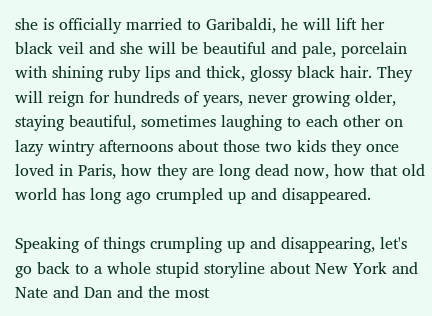she is officially married to Garibaldi, he will lift her black veil and she will be beautiful and pale, porcelain with shining ruby lips and thick, glossy black hair. They will reign for hundreds of years, never growing older, staying beautiful, sometimes laughing to each other on lazy wintry afternoons about those two kids they once loved in Paris, how they are long dead now, how that old world has long ago crumpled up and disappeared.

Speaking of things crumpling up and disappearing, let's go back to a whole stupid storyline about New York and Nate and Dan and the most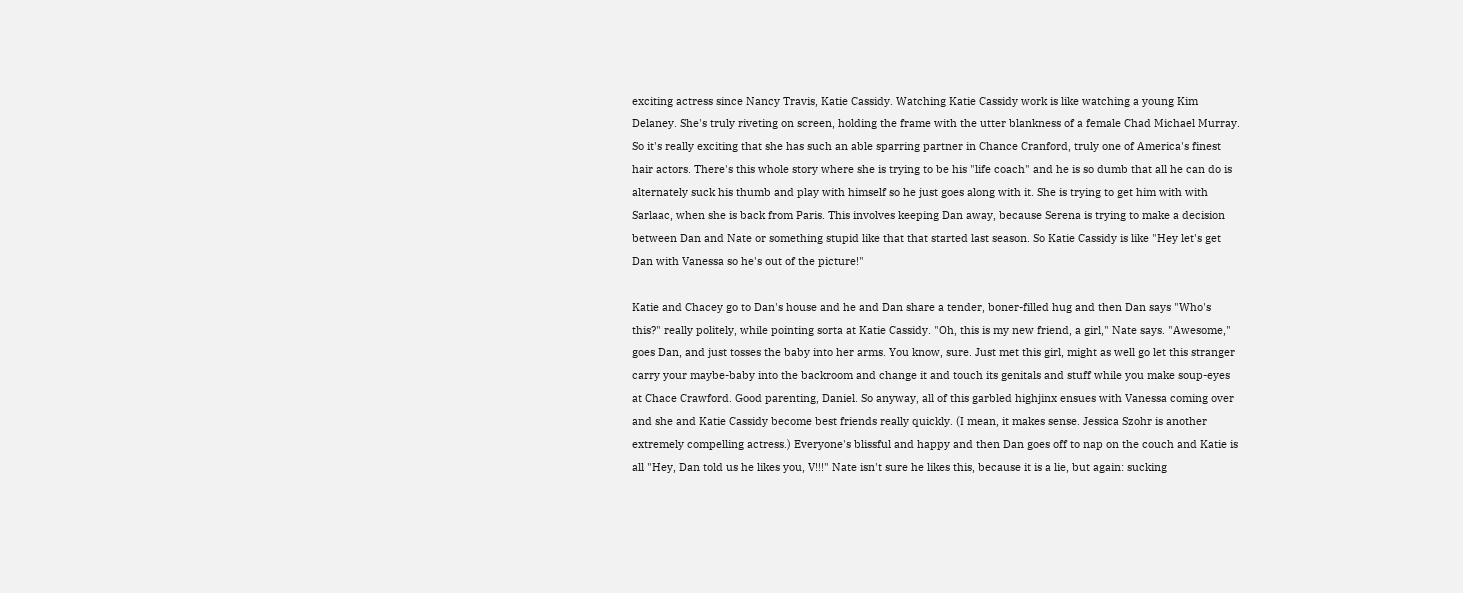exciting actress since Nancy Travis, Katie Cassidy. Watching Katie Cassidy work is like watching a young Kim Delaney. She's truly riveting on screen, holding the frame with the utter blankness of a female Chad Michael Murray. So it's really exciting that she has such an able sparring partner in Chance Cranford, truly one of America's finest hair actors. There's this whole story where she is trying to be his "life coach" and he is so dumb that all he can do is alternately suck his thumb and play with himself so he just goes along with it. She is trying to get him with with Sarlaac, when she is back from Paris. This involves keeping Dan away, because Serena is trying to make a decision between Dan and Nate or something stupid like that that started last season. So Katie Cassidy is like "Hey let's get Dan with Vanessa so he's out of the picture!"

Katie and Chacey go to Dan's house and he and Dan share a tender, boner-filled hug and then Dan says "Who's this?" really politely, while pointing sorta at Katie Cassidy. "Oh, this is my new friend, a girl," Nate says. "Awesome," goes Dan, and just tosses the baby into her arms. You know, sure. Just met this girl, might as well go let this stranger carry your maybe-baby into the backroom and change it and touch its genitals and stuff while you make soup-eyes at Chace Crawford. Good parenting, Daniel. So anyway, all of this garbled highjinx ensues with Vanessa coming over and she and Katie Cassidy become best friends really quickly. (I mean, it makes sense. Jessica Szohr is another extremely compelling actress.) Everyone's blissful and happy and then Dan goes off to nap on the couch and Katie is all "Hey, Dan told us he likes you, V!!!" Nate isn't sure he likes this, because it is a lie, but again: sucking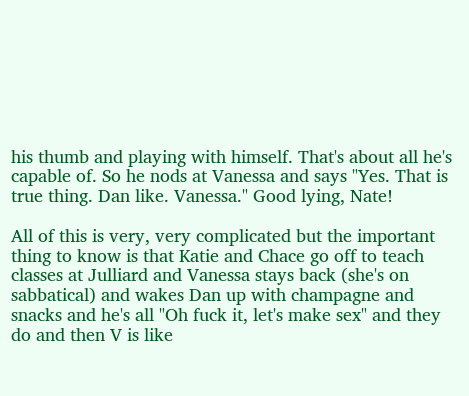his thumb and playing with himself. That's about all he's capable of. So he nods at Vanessa and says "Yes. That is true thing. Dan like. Vanessa." Good lying, Nate!

All of this is very, very complicated but the important thing to know is that Katie and Chace go off to teach classes at Julliard and Vanessa stays back (she's on sabbatical) and wakes Dan up with champagne and snacks and he's all "Oh fuck it, let's make sex" and they do and then V is like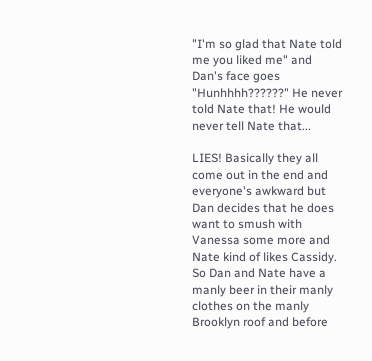"I'm so glad that Nate told me you liked me" and Dan's face goes "Hunhhhh??????" He never told Nate that! He would never tell Nate that...

LIES! Basically they all come out in the end and everyone's awkward but Dan decides that he does want to smush with Vanessa some more and Nate kind of likes Cassidy. So Dan and Nate have a manly beer in their manly clothes on the manly Brooklyn roof and before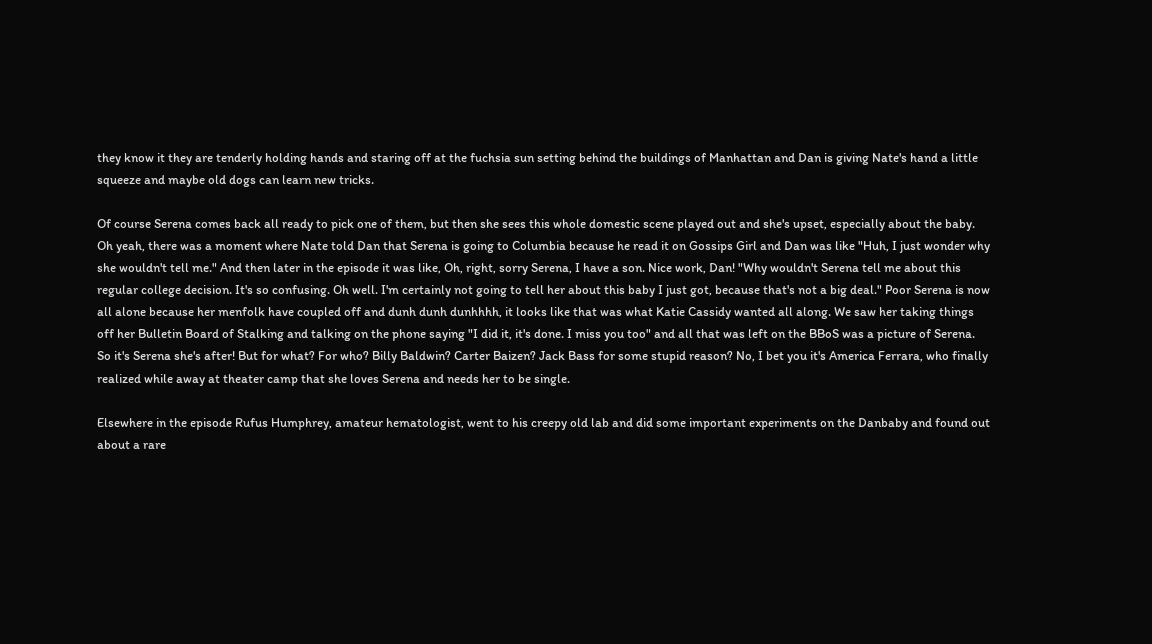they know it they are tenderly holding hands and staring off at the fuchsia sun setting behind the buildings of Manhattan and Dan is giving Nate's hand a little squeeze and maybe old dogs can learn new tricks.

Of course Serena comes back all ready to pick one of them, but then she sees this whole domestic scene played out and she's upset, especially about the baby. Oh yeah, there was a moment where Nate told Dan that Serena is going to Columbia because he read it on Gossips Girl and Dan was like "Huh, I just wonder why she wouldn't tell me." And then later in the episode it was like, Oh, right, sorry Serena, I have a son. Nice work, Dan! "Why wouldn't Serena tell me about this regular college decision. It's so confusing. Oh well. I'm certainly not going to tell her about this baby I just got, because that's not a big deal." Poor Serena is now all alone because her menfolk have coupled off and dunh dunh dunhhhh, it looks like that was what Katie Cassidy wanted all along. We saw her taking things off her Bulletin Board of Stalking and talking on the phone saying "I did it, it's done. I miss you too" and all that was left on the BBoS was a picture of Serena. So it's Serena she's after! But for what? For who? Billy Baldwin? Carter Baizen? Jack Bass for some stupid reason? No, I bet you it's America Ferrara, who finally realized while away at theater camp that she loves Serena and needs her to be single.

Elsewhere in the episode Rufus Humphrey, amateur hematologist, went to his creepy old lab and did some important experiments on the Danbaby and found out about a rare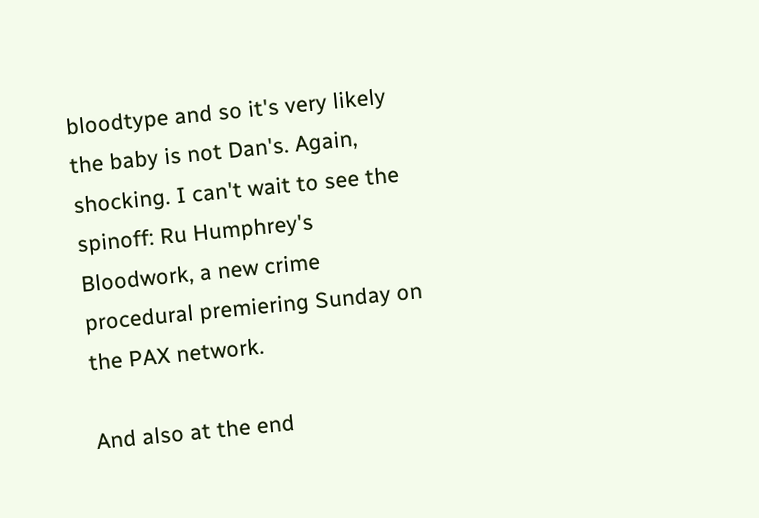bloodtype and so it's very likely the baby is not Dan's. Again, shocking. I can't wait to see the spinoff: Ru Humphrey's Bloodwork, a new crime procedural premiering Sunday on the PAX network.

And also at the end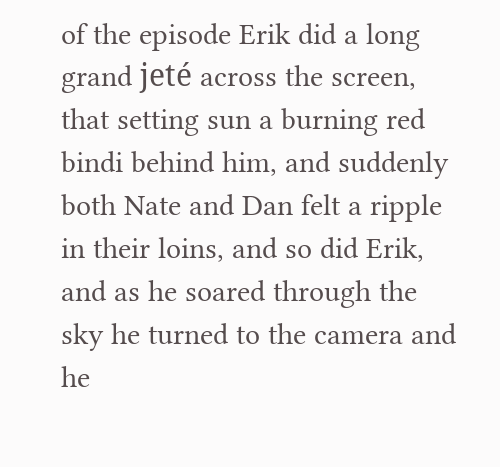of the episode Erik did a long grand jeté across the screen, that setting sun a burning red bindi behind him, and suddenly both Nate and Dan felt a ripple in their loins, and so did Erik, and as he soared through the sky he turned to the camera and he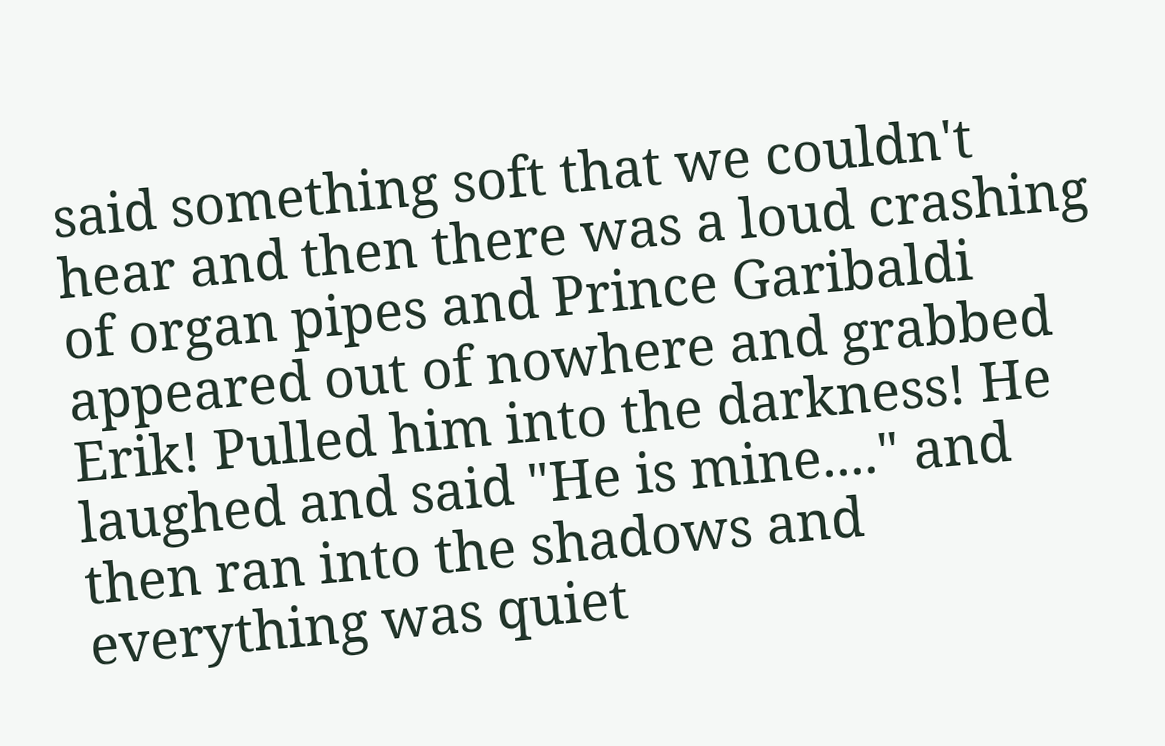said something soft that we couldn't hear and then there was a loud crashing of organ pipes and Prince Garibaldi appeared out of nowhere and grabbed Erik! Pulled him into the darkness! He laughed and said "He is mine...." and then ran into the shadows and everything was quiet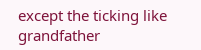except the ticking like grandfather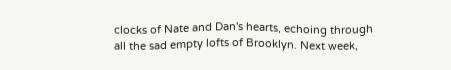clocks of Nate and Dan's hearts, echoing through all the sad empty lofts of Brooklyn. Next week,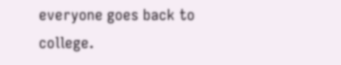everyone goes back to college.